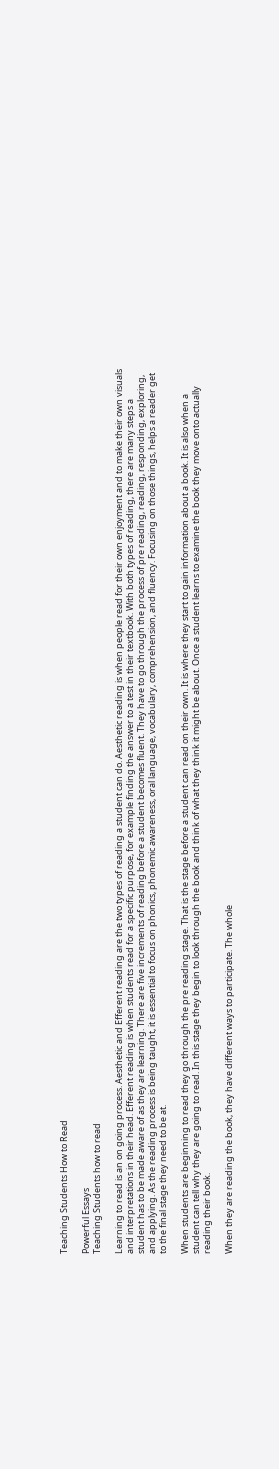Teaching Students How to Read

Powerful Essays
Teaching Students how to read

Learning to read is an on going process. Aesthetic and Efferent reading are the two types of reading a student can do. Aesthetic reading is when people read for their own enjoyment and to make their own visuals and interpretations in their head. Efferent reading is when students read for a specific purpose, for example finding the answer to a test in their textbook. With both types of reading, there are many steps a student has to be made aware of as they are learning. There are five increments of reading before a student becomes fluent. They have to go through the process of pre reading, reading, responding, exploring, and applying. As the reading process is being taught, it is essential to focus on phonics, phonemic awareness, oral language, vocabulary, comprehension, and fluency. Focusing on those things, helps a reader get to the final stage they need to be at.

When students are beginning to read they go through the pre reading stage. That is the stage before a student can read on their own. It is where they start to gain information about a book. It is also when a student can tell why they are going to read. In this stage they begin to look through the book and think of what they think it might be about. Once a student learns to examine the book they move onto actually reading their book.

When they are reading the book, they have different ways to participate. The whole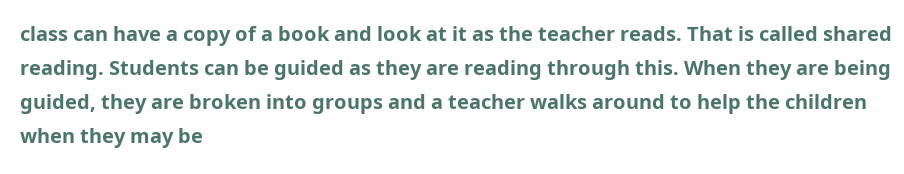class can have a copy of a book and look at it as the teacher reads. That is called shared reading. Students can be guided as they are reading through this. When they are being guided, they are broken into groups and a teacher walks around to help the children when they may be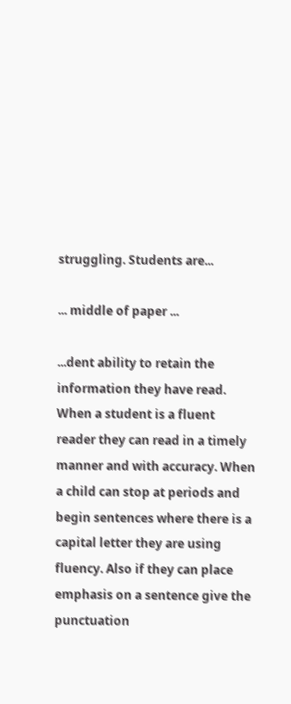struggling. Students are...

... middle of paper ...

...dent ability to retain the information they have read. When a student is a fluent reader they can read in a timely manner and with accuracy. When a child can stop at periods and begin sentences where there is a capital letter they are using fluency. Also if they can place emphasis on a sentence give the punctuation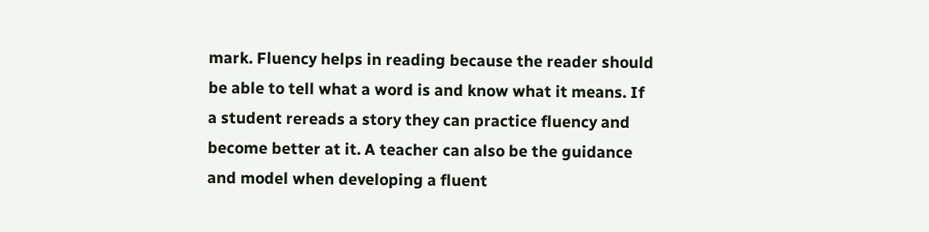mark. Fluency helps in reading because the reader should be able to tell what a word is and know what it means. If a student rereads a story they can practice fluency and become better at it. A teacher can also be the guidance and model when developing a fluent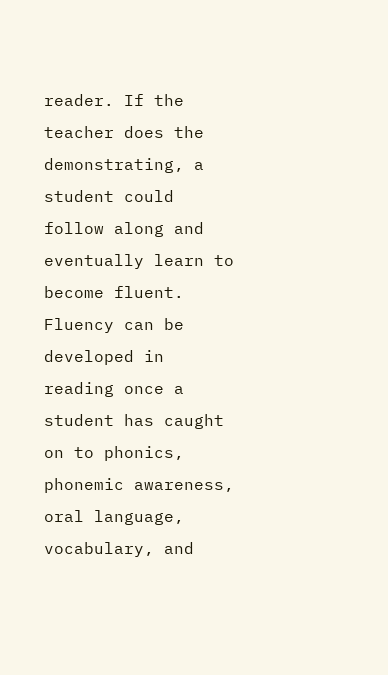reader. If the teacher does the demonstrating, a student could follow along and eventually learn to become fluent. Fluency can be developed in reading once a student has caught on to phonics, phonemic awareness, oral language, vocabulary, and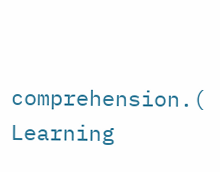comprehension.( Learning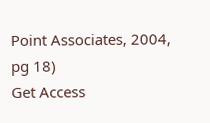Point Associates, 2004, pg 18)
Get Access